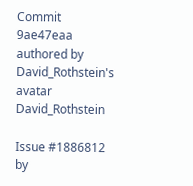Commit 9ae47eaa authored by David_Rothstein's avatar David_Rothstein

Issue #1886812 by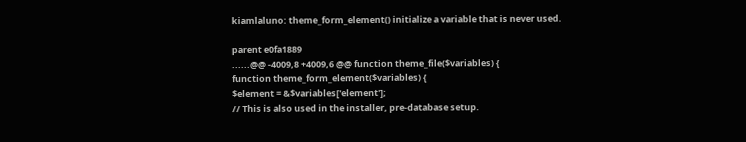kiamlaluno: theme_form_element() initialize a variable that is never used.

parent e0fa1889
......@@ -4009,8 +4009,6 @@ function theme_file($variables) {
function theme_form_element($variables) {
$element = &$variables['element'];
// This is also used in the installer, pre-database setup.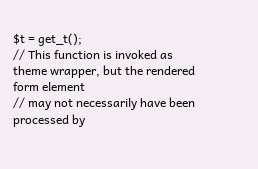$t = get_t();
// This function is invoked as theme wrapper, but the rendered form element
// may not necessarily have been processed by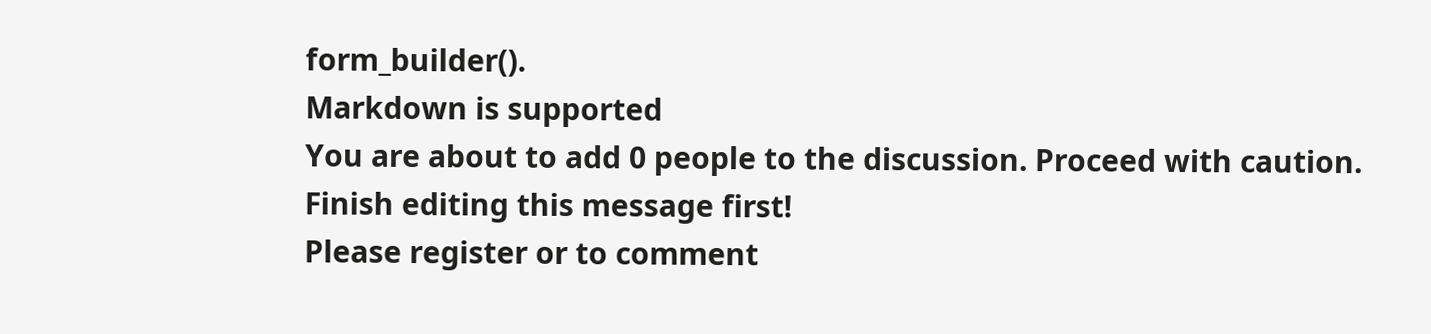form_builder().
Markdown is supported
You are about to add 0 people to the discussion. Proceed with caution.
Finish editing this message first!
Please register or to comment